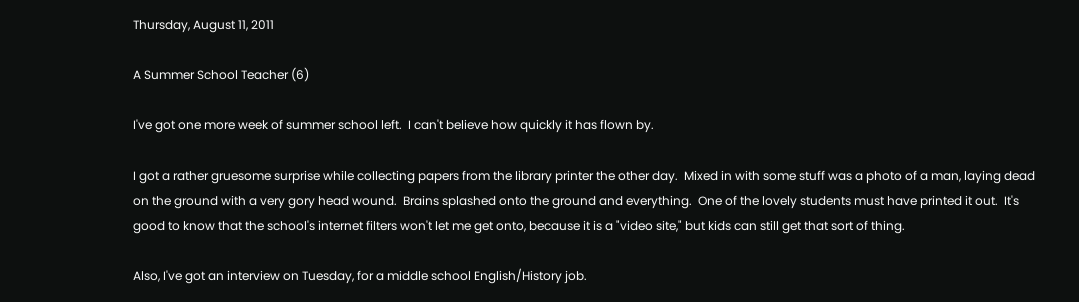Thursday, August 11, 2011

A Summer School Teacher (6)

I've got one more week of summer school left.  I can't believe how quickly it has flown by.

I got a rather gruesome surprise while collecting papers from the library printer the other day.  Mixed in with some stuff was a photo of a man, laying dead on the ground with a very gory head wound.  Brains splashed onto the ground and everything.  One of the lovely students must have printed it out.  It's good to know that the school's internet filters won't let me get onto, because it is a "video site," but kids can still get that sort of thing.

Also, I've got an interview on Tuesday, for a middle school English/History job.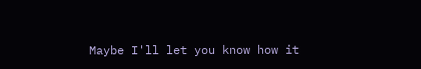Maybe I'll let you know how it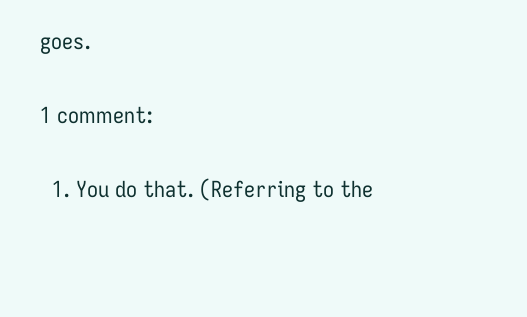goes.

1 comment:

  1. You do that. (Referring to the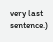very last sentence.)